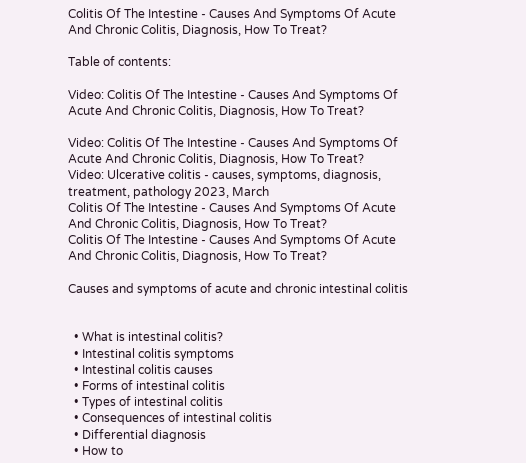Colitis Of The Intestine - Causes And Symptoms Of Acute And Chronic Colitis, Diagnosis, How To Treat?

Table of contents:

Video: Colitis Of The Intestine - Causes And Symptoms Of Acute And Chronic Colitis, Diagnosis, How To Treat?

Video: Colitis Of The Intestine - Causes And Symptoms Of Acute And Chronic Colitis, Diagnosis, How To Treat?
Video: Ulcerative colitis - causes, symptoms, diagnosis, treatment, pathology 2023, March
Colitis Of The Intestine - Causes And Symptoms Of Acute And Chronic Colitis, Diagnosis, How To Treat?
Colitis Of The Intestine - Causes And Symptoms Of Acute And Chronic Colitis, Diagnosis, How To Treat?

Causes and symptoms of acute and chronic intestinal colitis


  • What is intestinal colitis?
  • Intestinal colitis symptoms
  • Intestinal colitis causes
  • Forms of intestinal colitis
  • Types of intestinal colitis
  • Consequences of intestinal colitis
  • Differential diagnosis
  • How to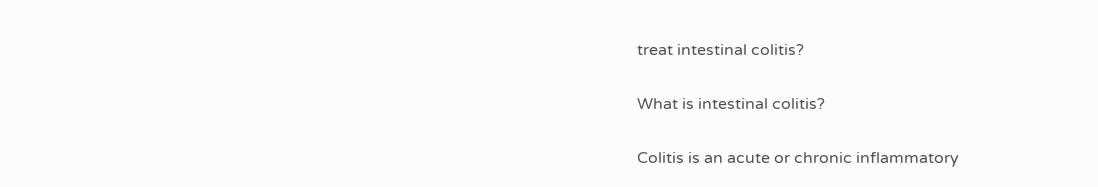treat intestinal colitis?

What is intestinal colitis?

Colitis is an acute or chronic inflammatory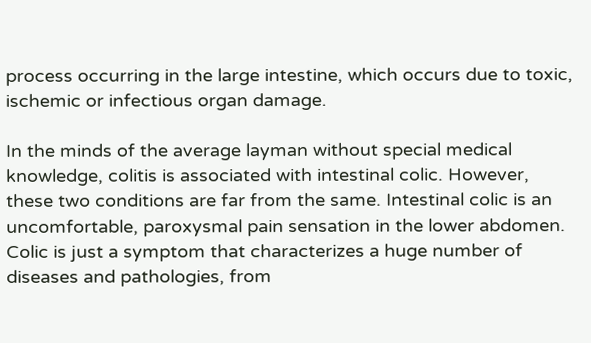process occurring in the large intestine, which occurs due to toxic, ischemic or infectious organ damage.

In the minds of the average layman without special medical knowledge, colitis is associated with intestinal colic. However, these two conditions are far from the same. Intestinal colic is an uncomfortable, paroxysmal pain sensation in the lower abdomen. Colic is just a symptom that characterizes a huge number of diseases and pathologies, from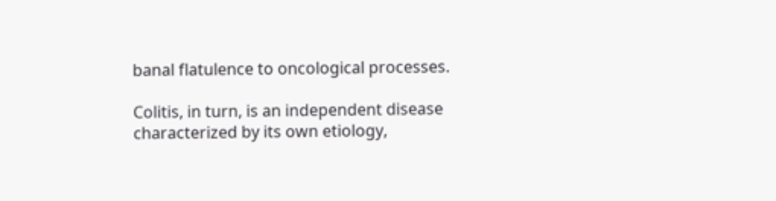banal flatulence to oncological processes.

Colitis, in turn, is an independent disease characterized by its own etiology,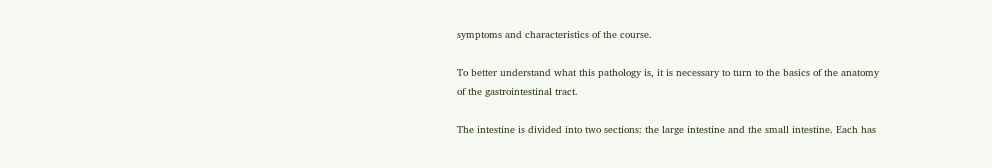symptoms and characteristics of the course.

To better understand what this pathology is, it is necessary to turn to the basics of the anatomy of the gastrointestinal tract.

The intestine is divided into two sections: the large intestine and the small intestine. Each has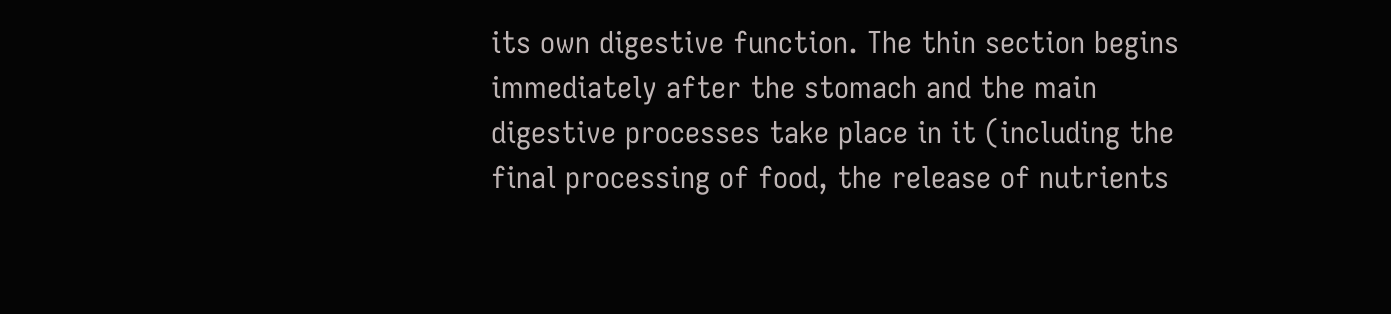its own digestive function. The thin section begins immediately after the stomach and the main digestive processes take place in it (including the final processing of food, the release of nutrients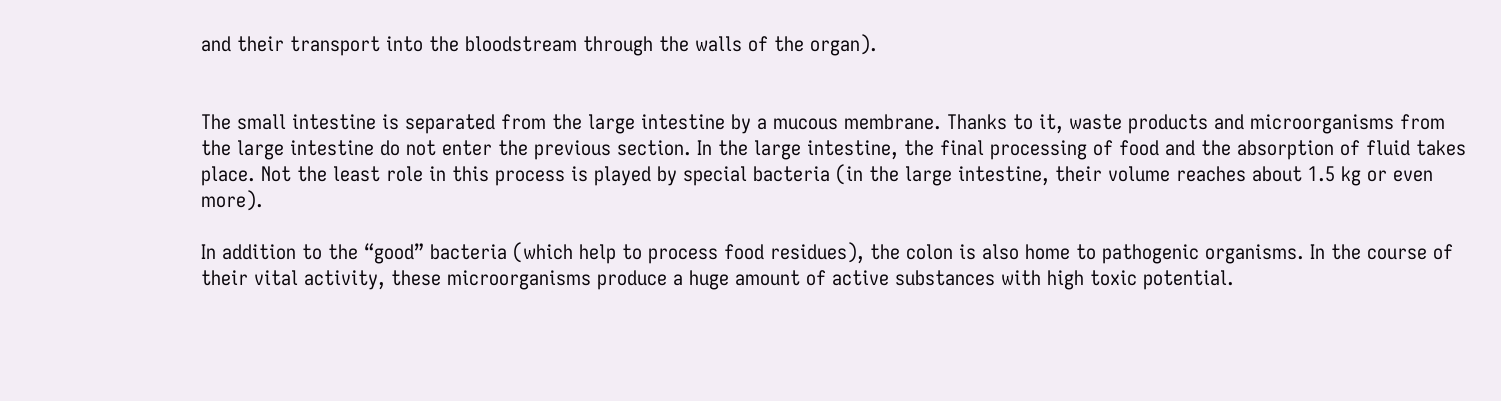and their transport into the bloodstream through the walls of the organ).


The small intestine is separated from the large intestine by a mucous membrane. Thanks to it, waste products and microorganisms from the large intestine do not enter the previous section. In the large intestine, the final processing of food and the absorption of fluid takes place. Not the least role in this process is played by special bacteria (in the large intestine, their volume reaches about 1.5 kg or even more).

In addition to the “good” bacteria (which help to process food residues), the colon is also home to pathogenic organisms. In the course of their vital activity, these microorganisms produce a huge amount of active substances with high toxic potential.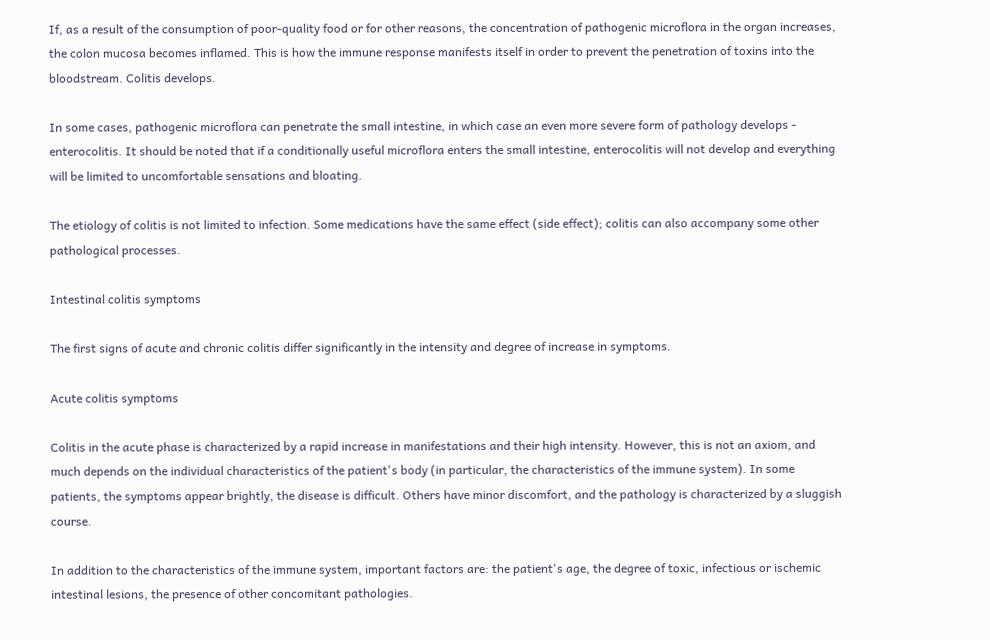If, as a result of the consumption of poor-quality food or for other reasons, the concentration of pathogenic microflora in the organ increases, the colon mucosa becomes inflamed. This is how the immune response manifests itself in order to prevent the penetration of toxins into the bloodstream. Colitis develops.

In some cases, pathogenic microflora can penetrate the small intestine, in which case an even more severe form of pathology develops - enterocolitis. It should be noted that if a conditionally useful microflora enters the small intestine, enterocolitis will not develop and everything will be limited to uncomfortable sensations and bloating.

The etiology of colitis is not limited to infection. Some medications have the same effect (side effect); colitis can also accompany some other pathological processes.

Intestinal colitis symptoms

The first signs of acute and chronic colitis differ significantly in the intensity and degree of increase in symptoms.

Acute colitis symptoms

Colitis in the acute phase is characterized by a rapid increase in manifestations and their high intensity. However, this is not an axiom, and much depends on the individual characteristics of the patient's body (in particular, the characteristics of the immune system). In some patients, the symptoms appear brightly, the disease is difficult. Others have minor discomfort, and the pathology is characterized by a sluggish course.

In addition to the characteristics of the immune system, important factors are: the patient's age, the degree of toxic, infectious or ischemic intestinal lesions, the presence of other concomitant pathologies.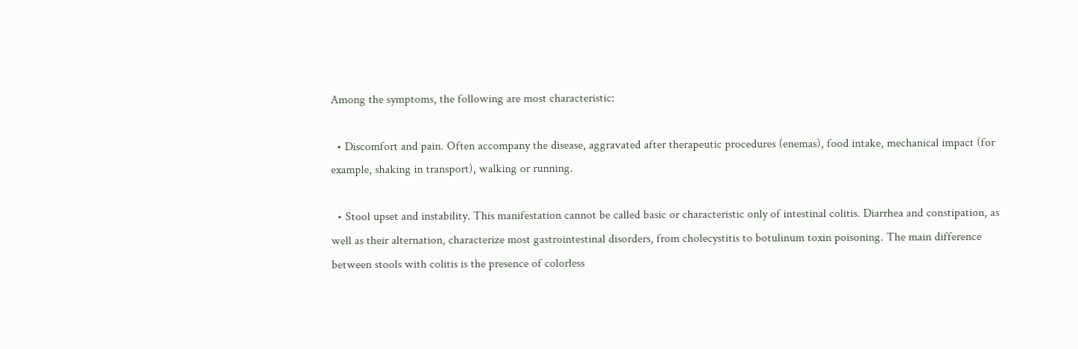Among the symptoms, the following are most characteristic:

  • Discomfort and pain. Often accompany the disease, aggravated after therapeutic procedures (enemas), food intake, mechanical impact (for example, shaking in transport), walking or running.

  • Stool upset and instability. This manifestation cannot be called basic or characteristic only of intestinal colitis. Diarrhea and constipation, as well as their alternation, characterize most gastrointestinal disorders, from cholecystitis to botulinum toxin poisoning. The main difference between stools with colitis is the presence of colorless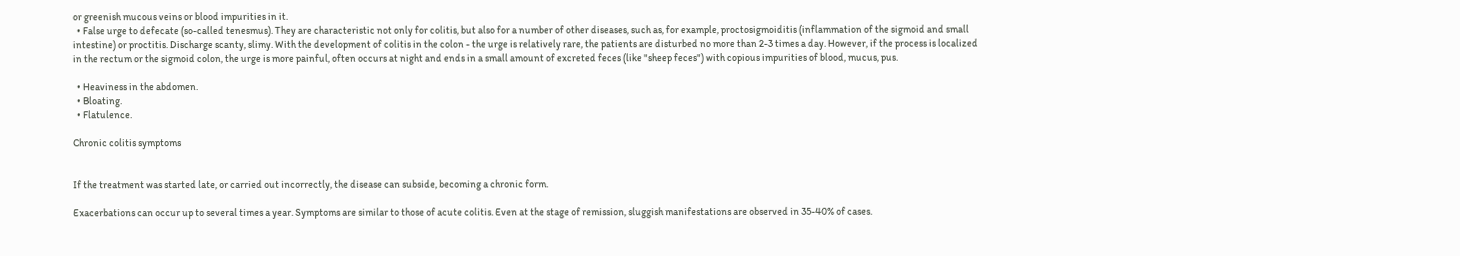or greenish mucous veins or blood impurities in it.
  • False urge to defecate (so-called tenesmus). They are characteristic not only for colitis, but also for a number of other diseases, such as, for example, proctosigmoiditis (inflammation of the sigmoid and small intestine) or proctitis. Discharge scanty, slimy. With the development of colitis in the colon - the urge is relatively rare, the patients are disturbed no more than 2-3 times a day. However, if the process is localized in the rectum or the sigmoid colon, the urge is more painful, often occurs at night and ends in a small amount of excreted feces (like "sheep feces") with copious impurities of blood, mucus, pus.

  • Heaviness in the abdomen.
  • Bloating.
  • Flatulence.

Chronic colitis symptoms


If the treatment was started late, or carried out incorrectly, the disease can subside, becoming a chronic form.

Exacerbations can occur up to several times a year. Symptoms are similar to those of acute colitis. Even at the stage of remission, sluggish manifestations are observed in 35-40% of cases.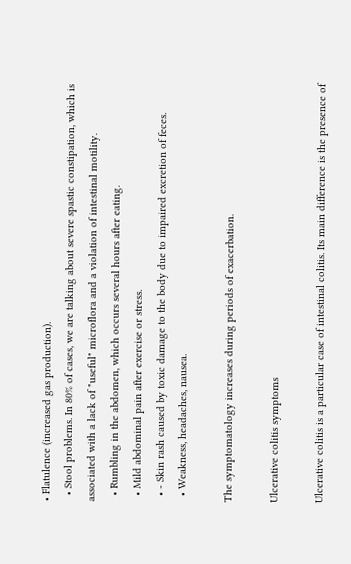• Flatulence (increased gas production).
  • Stool problems. In 80% of cases, we are talking about severe spastic constipation, which is associated with a lack of "useful" microflora and a violation of intestinal motility.
  • Rumbling in the abdomen, which occurs several hours after eating.
  • Mild abdominal pain after exercise or stress.
  • - Skin rash caused by toxic damage to the body due to impaired excretion of feces.
  • Weakness, headaches, nausea.

The symptomatology increases during periods of exacerbation.

Ulcerative colitis symptoms

Ulcerative colitis is a particular case of intestinal colitis. Its main difference is the presence of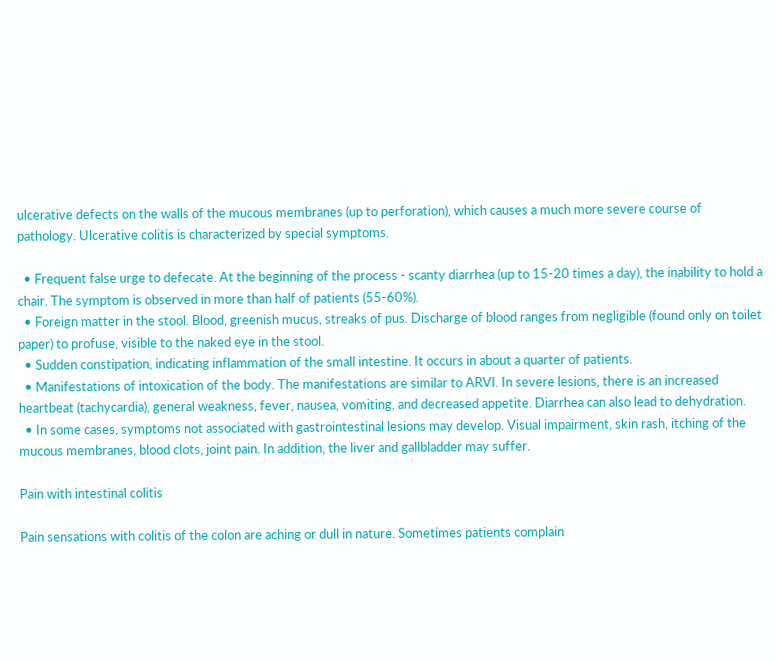ulcerative defects on the walls of the mucous membranes (up to perforation), which causes a much more severe course of pathology. Ulcerative colitis is characterized by special symptoms.

  • Frequent false urge to defecate. At the beginning of the process - scanty diarrhea (up to 15-20 times a day), the inability to hold a chair. The symptom is observed in more than half of patients (55-60%).
  • Foreign matter in the stool. Blood, greenish mucus, streaks of pus. Discharge of blood ranges from negligible (found only on toilet paper) to profuse, visible to the naked eye in the stool.
  • Sudden constipation, indicating inflammation of the small intestine. It occurs in about a quarter of patients.
  • Manifestations of intoxication of the body. The manifestations are similar to ARVI. In severe lesions, there is an increased heartbeat (tachycardia), general weakness, fever, nausea, vomiting, and decreased appetite. Diarrhea can also lead to dehydration.
  • In some cases, symptoms not associated with gastrointestinal lesions may develop. Visual impairment, skin rash, itching of the mucous membranes, blood clots, joint pain. In addition, the liver and gallbladder may suffer.

Pain with intestinal colitis

Pain sensations with colitis of the colon are aching or dull in nature. Sometimes patients complain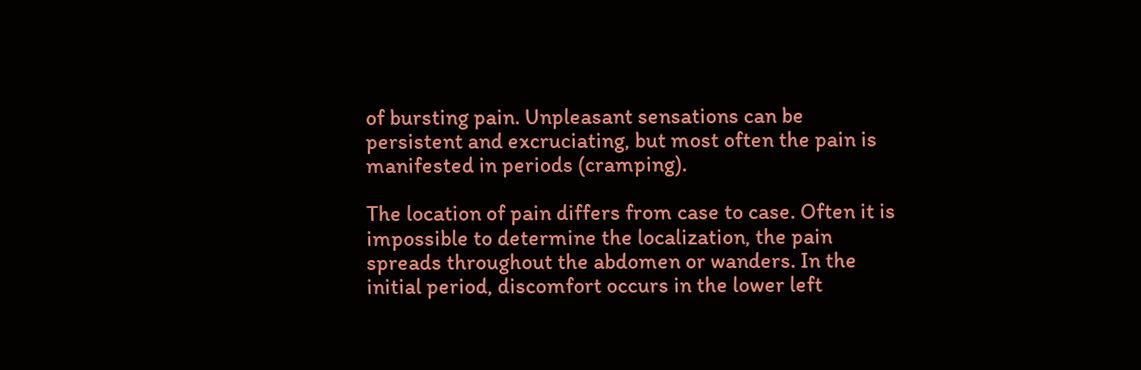of bursting pain. Unpleasant sensations can be persistent and excruciating, but most often the pain is manifested in periods (cramping).

The location of pain differs from case to case. Often it is impossible to determine the localization, the pain spreads throughout the abdomen or wanders. In the initial period, discomfort occurs in the lower left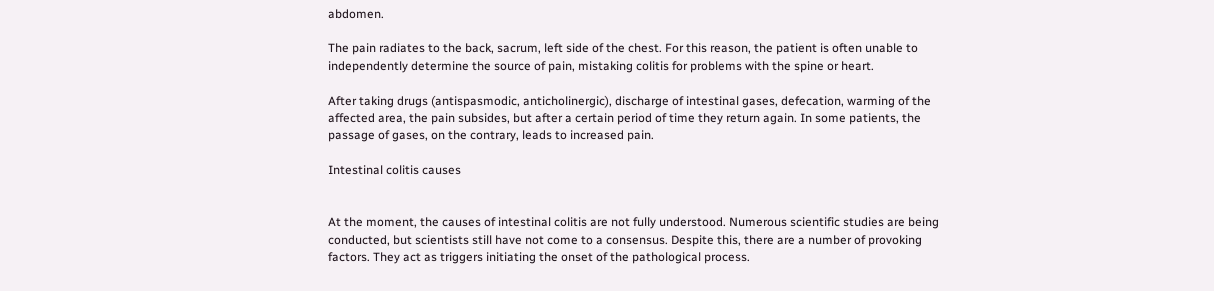abdomen.

The pain radiates to the back, sacrum, left side of the chest. For this reason, the patient is often unable to independently determine the source of pain, mistaking colitis for problems with the spine or heart.

After taking drugs (antispasmodic, anticholinergic), discharge of intestinal gases, defecation, warming of the affected area, the pain subsides, but after a certain period of time they return again. In some patients, the passage of gases, on the contrary, leads to increased pain.

Intestinal colitis causes


At the moment, the causes of intestinal colitis are not fully understood. Numerous scientific studies are being conducted, but scientists still have not come to a consensus. Despite this, there are a number of provoking factors. They act as triggers initiating the onset of the pathological process.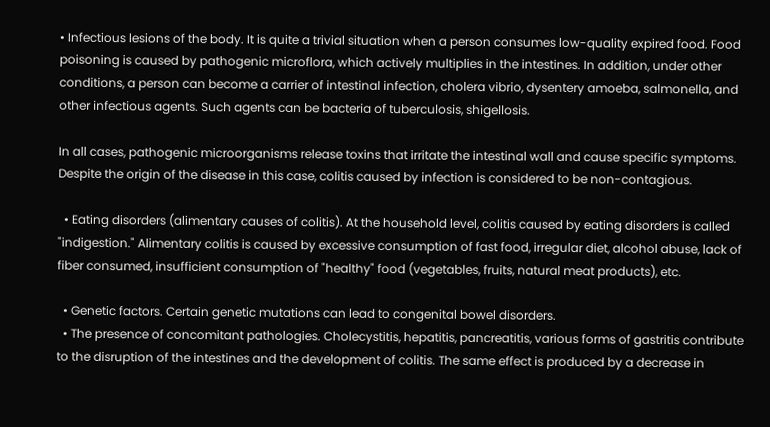• Infectious lesions of the body. It is quite a trivial situation when a person consumes low-quality expired food. Food poisoning is caused by pathogenic microflora, which actively multiplies in the intestines. In addition, under other conditions, a person can become a carrier of intestinal infection, cholera vibrio, dysentery amoeba, salmonella, and other infectious agents. Such agents can be bacteria of tuberculosis, shigellosis.

In all cases, pathogenic microorganisms release toxins that irritate the intestinal wall and cause specific symptoms. Despite the origin of the disease in this case, colitis caused by infection is considered to be non-contagious.

  • Eating disorders (alimentary causes of colitis). At the household level, colitis caused by eating disorders is called "indigestion." Alimentary colitis is caused by excessive consumption of fast food, irregular diet, alcohol abuse, lack of fiber consumed, insufficient consumption of "healthy" food (vegetables, fruits, natural meat products), etc.

  • Genetic factors. Certain genetic mutations can lead to congenital bowel disorders.
  • The presence of concomitant pathologies. Cholecystitis, hepatitis, pancreatitis, various forms of gastritis contribute to the disruption of the intestines and the development of colitis. The same effect is produced by a decrease in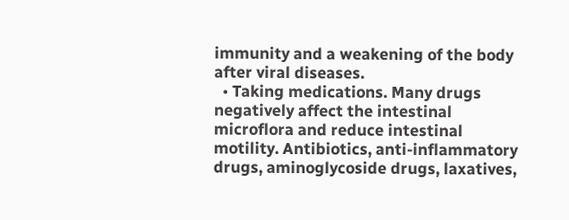immunity and a weakening of the body after viral diseases.
  • Taking medications. Many drugs negatively affect the intestinal microflora and reduce intestinal motility. Antibiotics, anti-inflammatory drugs, aminoglycoside drugs, laxatives,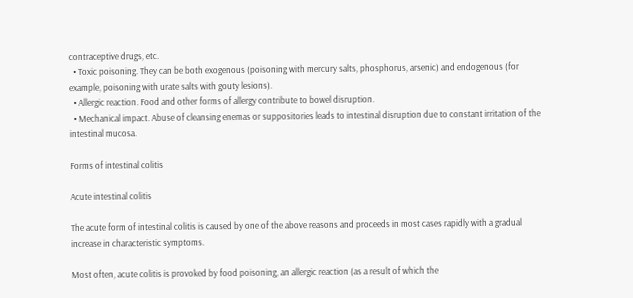contraceptive drugs, etc.
  • Toxic poisoning. They can be both exogenous (poisoning with mercury salts, phosphorus, arsenic) and endogenous (for example, poisoning with urate salts with gouty lesions).
  • Allergic reaction. Food and other forms of allergy contribute to bowel disruption.
  • Mechanical impact. Abuse of cleansing enemas or suppositories leads to intestinal disruption due to constant irritation of the intestinal mucosa.

Forms of intestinal colitis

Acute intestinal colitis

The acute form of intestinal colitis is caused by one of the above reasons and proceeds in most cases rapidly with a gradual increase in characteristic symptoms.

Most often, acute colitis is provoked by food poisoning, an allergic reaction (as a result of which the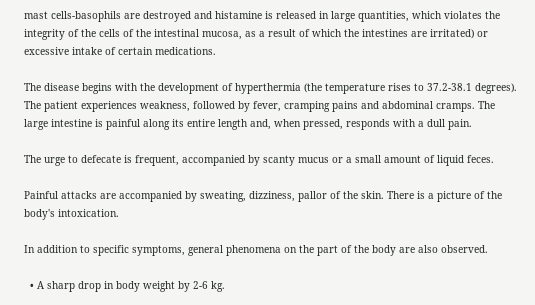mast cells-basophils are destroyed and histamine is released in large quantities, which violates the integrity of the cells of the intestinal mucosa, as a result of which the intestines are irritated) or excessive intake of certain medications.

The disease begins with the development of hyperthermia (the temperature rises to 37.2-38.1 degrees). The patient experiences weakness, followed by fever, cramping pains and abdominal cramps. The large intestine is painful along its entire length and, when pressed, responds with a dull pain.

The urge to defecate is frequent, accompanied by scanty mucus or a small amount of liquid feces.

Painful attacks are accompanied by sweating, dizziness, pallor of the skin. There is a picture of the body's intoxication.

In addition to specific symptoms, general phenomena on the part of the body are also observed.

  • A sharp drop in body weight by 2-6 kg.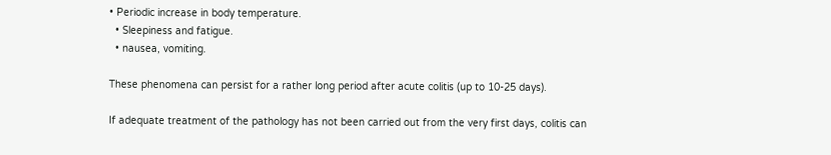• Periodic increase in body temperature.
  • Sleepiness and fatigue.
  • nausea, vomiting.

These phenomena can persist for a rather long period after acute colitis (up to 10-25 days).

If adequate treatment of the pathology has not been carried out from the very first days, colitis can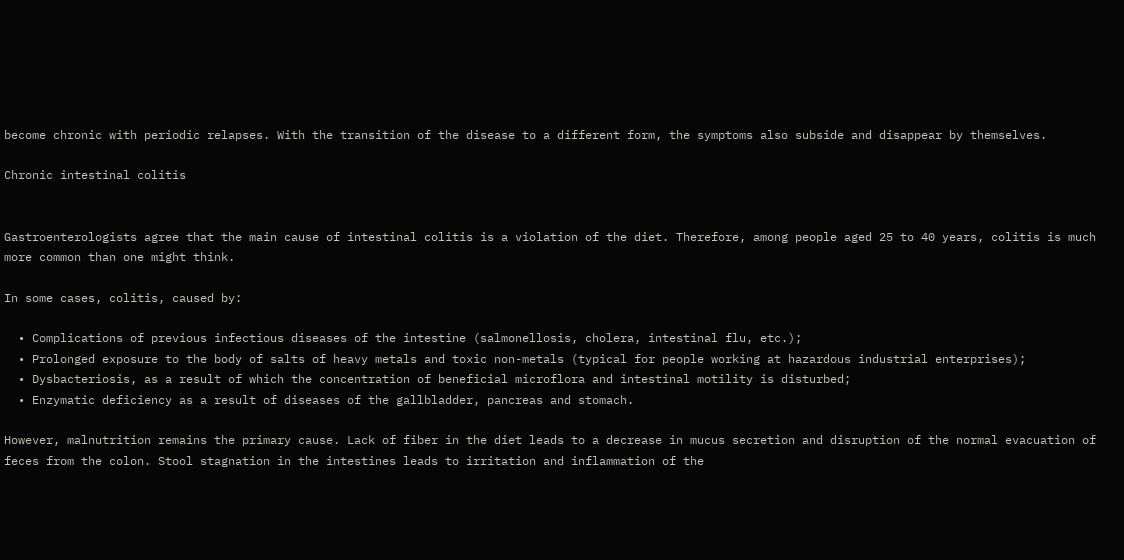become chronic with periodic relapses. With the transition of the disease to a different form, the symptoms also subside and disappear by themselves.

Chronic intestinal colitis


Gastroenterologists agree that the main cause of intestinal colitis is a violation of the diet. Therefore, among people aged 25 to 40 years, colitis is much more common than one might think.

In some cases, colitis, caused by:

  • Complications of previous infectious diseases of the intestine (salmonellosis, cholera, intestinal flu, etc.);
  • Prolonged exposure to the body of salts of heavy metals and toxic non-metals (typical for people working at hazardous industrial enterprises);
  • Dysbacteriosis, as a result of which the concentration of beneficial microflora and intestinal motility is disturbed;
  • Enzymatic deficiency as a result of diseases of the gallbladder, pancreas and stomach.

However, malnutrition remains the primary cause. Lack of fiber in the diet leads to a decrease in mucus secretion and disruption of the normal evacuation of feces from the colon. Stool stagnation in the intestines leads to irritation and inflammation of the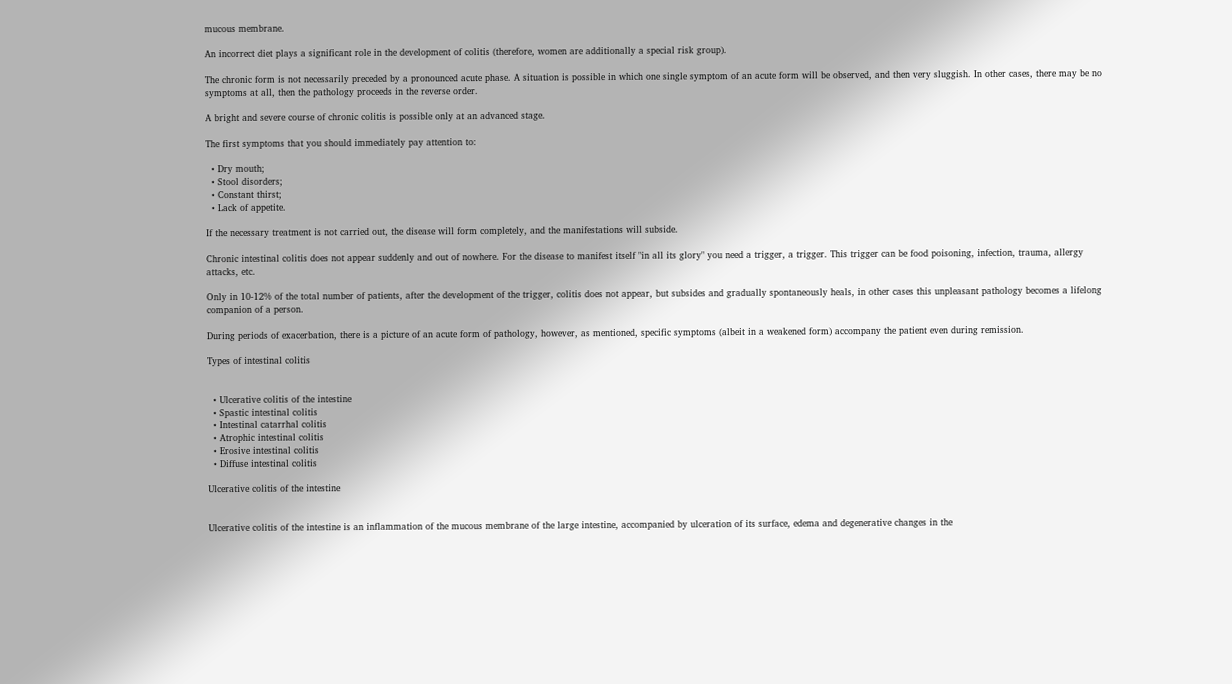mucous membrane.

An incorrect diet plays a significant role in the development of colitis (therefore, women are additionally a special risk group).

The chronic form is not necessarily preceded by a pronounced acute phase. A situation is possible in which one single symptom of an acute form will be observed, and then very sluggish. In other cases, there may be no symptoms at all, then the pathology proceeds in the reverse order.

A bright and severe course of chronic colitis is possible only at an advanced stage.

The first symptoms that you should immediately pay attention to:

  • Dry mouth;
  • Stool disorders;
  • Constant thirst;
  • Lack of appetite.

If the necessary treatment is not carried out, the disease will form completely, and the manifestations will subside.

Chronic intestinal colitis does not appear suddenly and out of nowhere. For the disease to manifest itself "in all its glory" you need a trigger, a trigger. This trigger can be food poisoning, infection, trauma, allergy attacks, etc.

Only in 10-12% of the total number of patients, after the development of the trigger, colitis does not appear, but subsides and gradually spontaneously heals, in other cases this unpleasant pathology becomes a lifelong companion of a person.

During periods of exacerbation, there is a picture of an acute form of pathology, however, as mentioned, specific symptoms (albeit in a weakened form) accompany the patient even during remission.

Types of intestinal colitis


  • Ulcerative colitis of the intestine
  • Spastic intestinal colitis
  • Intestinal catarrhal colitis
  • Atrophic intestinal colitis
  • Erosive intestinal colitis
  • Diffuse intestinal colitis

Ulcerative colitis of the intestine


Ulcerative colitis of the intestine is an inflammation of the mucous membrane of the large intestine, accompanied by ulceration of its surface, edema and degenerative changes in the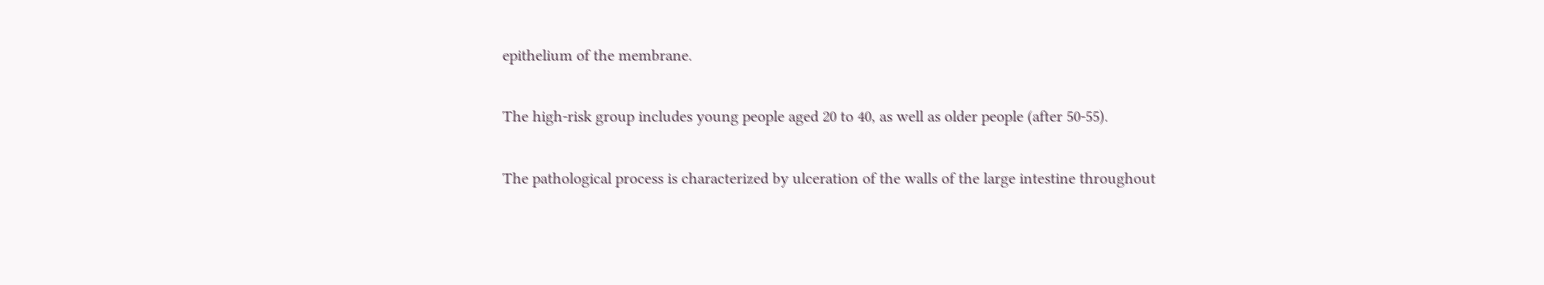epithelium of the membrane.

The high-risk group includes young people aged 20 to 40, as well as older people (after 50-55).

The pathological process is characterized by ulceration of the walls of the large intestine throughout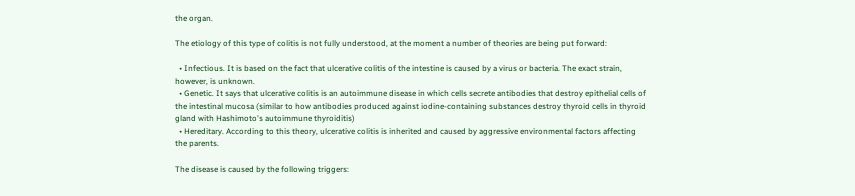the organ.

The etiology of this type of colitis is not fully understood, at the moment a number of theories are being put forward:

  • Infectious. It is based on the fact that ulcerative colitis of the intestine is caused by a virus or bacteria. The exact strain, however, is unknown.
  • Genetic. It says that ulcerative colitis is an autoimmune disease in which cells secrete antibodies that destroy epithelial cells of the intestinal mucosa (similar to how antibodies produced against iodine-containing substances destroy thyroid cells in thyroid gland with Hashimoto's autoimmune thyroiditis)
  • Hereditary. According to this theory, ulcerative colitis is inherited and caused by aggressive environmental factors affecting the parents.

The disease is caused by the following triggers: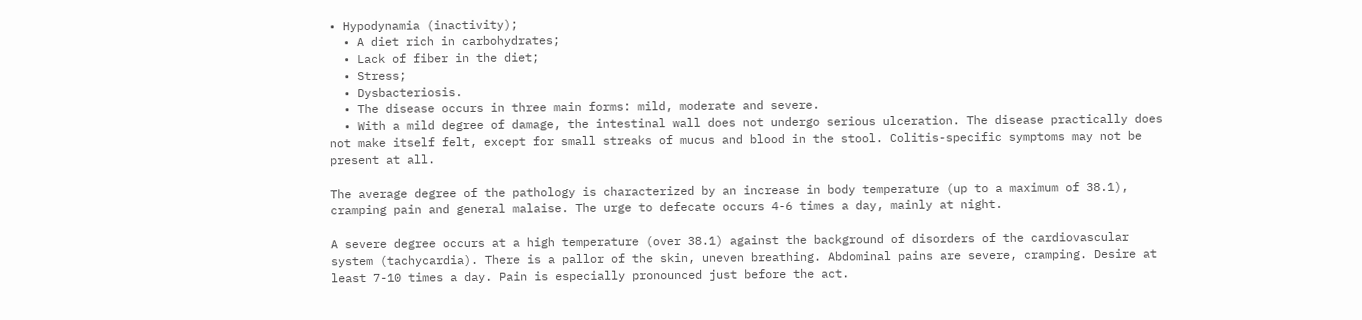• Hypodynamia (inactivity);
  • A diet rich in carbohydrates;
  • Lack of fiber in the diet;
  • Stress;
  • Dysbacteriosis.
  • The disease occurs in three main forms: mild, moderate and severe.
  • With a mild degree of damage, the intestinal wall does not undergo serious ulceration. The disease practically does not make itself felt, except for small streaks of mucus and blood in the stool. Colitis-specific symptoms may not be present at all.

The average degree of the pathology is characterized by an increase in body temperature (up to a maximum of 38.1), cramping pain and general malaise. The urge to defecate occurs 4-6 times a day, mainly at night.

A severe degree occurs at a high temperature (over 38.1) against the background of disorders of the cardiovascular system (tachycardia). There is a pallor of the skin, uneven breathing. Abdominal pains are severe, cramping. Desire at least 7-10 times a day. Pain is especially pronounced just before the act.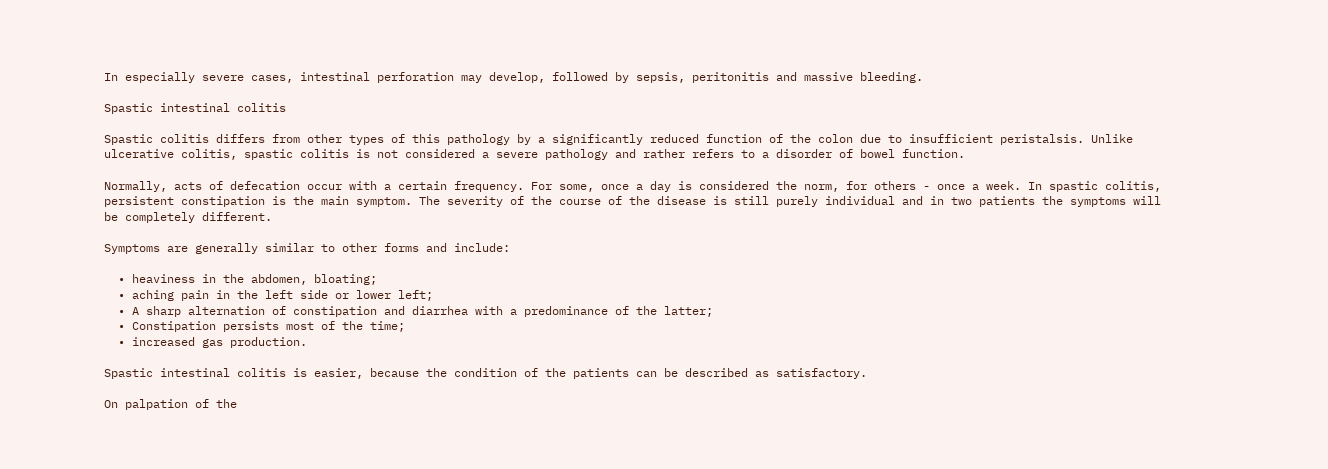In especially severe cases, intestinal perforation may develop, followed by sepsis, peritonitis and massive bleeding.

Spastic intestinal colitis

Spastic colitis differs from other types of this pathology by a significantly reduced function of the colon due to insufficient peristalsis. Unlike ulcerative colitis, spastic colitis is not considered a severe pathology and rather refers to a disorder of bowel function.

Normally, acts of defecation occur with a certain frequency. For some, once a day is considered the norm, for others - once a week. In spastic colitis, persistent constipation is the main symptom. The severity of the course of the disease is still purely individual and in two patients the symptoms will be completely different.

Symptoms are generally similar to other forms and include:

  • heaviness in the abdomen, bloating;
  • aching pain in the left side or lower left;
  • A sharp alternation of constipation and diarrhea with a predominance of the latter;
  • Constipation persists most of the time;
  • increased gas production.

Spastic intestinal colitis is easier, because the condition of the patients can be described as satisfactory.

On palpation of the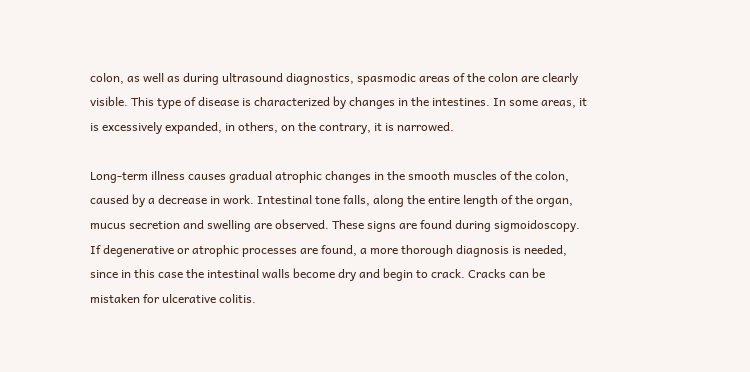colon, as well as during ultrasound diagnostics, spasmodic areas of the colon are clearly visible. This type of disease is characterized by changes in the intestines. In some areas, it is excessively expanded, in others, on the contrary, it is narrowed.

Long-term illness causes gradual atrophic changes in the smooth muscles of the colon, caused by a decrease in work. Intestinal tone falls, along the entire length of the organ, mucus secretion and swelling are observed. These signs are found during sigmoidoscopy. If degenerative or atrophic processes are found, a more thorough diagnosis is needed, since in this case the intestinal walls become dry and begin to crack. Cracks can be mistaken for ulcerative colitis.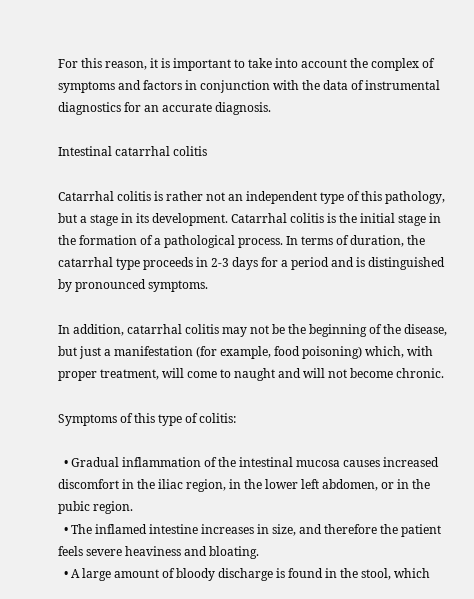For this reason, it is important to take into account the complex of symptoms and factors in conjunction with the data of instrumental diagnostics for an accurate diagnosis.

Intestinal catarrhal colitis

Catarrhal colitis is rather not an independent type of this pathology, but a stage in its development. Catarrhal colitis is the initial stage in the formation of a pathological process. In terms of duration, the catarrhal type proceeds in 2-3 days for a period and is distinguished by pronounced symptoms.

In addition, catarrhal colitis may not be the beginning of the disease, but just a manifestation (for example, food poisoning) which, with proper treatment, will come to naught and will not become chronic.

Symptoms of this type of colitis:

  • Gradual inflammation of the intestinal mucosa causes increased discomfort in the iliac region, in the lower left abdomen, or in the pubic region.
  • The inflamed intestine increases in size, and therefore the patient feels severe heaviness and bloating.
  • A large amount of bloody discharge is found in the stool, which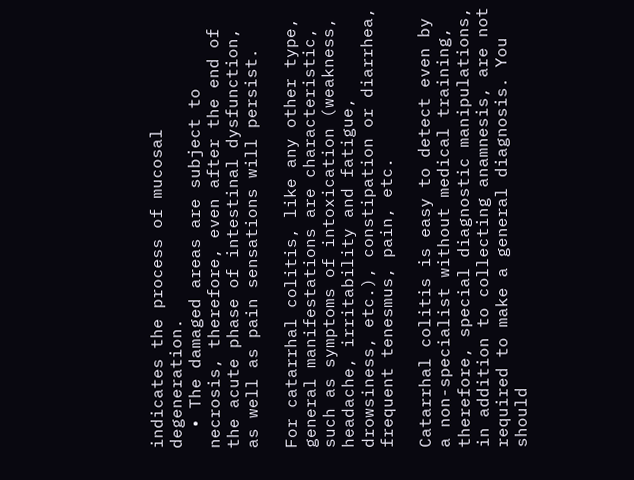indicates the process of mucosal degeneration.
  • The damaged areas are subject to necrosis, therefore, even after the end of the acute phase of intestinal dysfunction, as well as pain sensations will persist.

For catarrhal colitis, like any other type, general manifestations are characteristic, such as symptoms of intoxication (weakness, headache, irritability and fatigue, drowsiness, etc.), constipation or diarrhea, frequent tenesmus, pain, etc.

Catarrhal colitis is easy to detect even by a non-specialist without medical training, therefore, special diagnostic manipulations, in addition to collecting anamnesis, are not required to make a general diagnosis. You should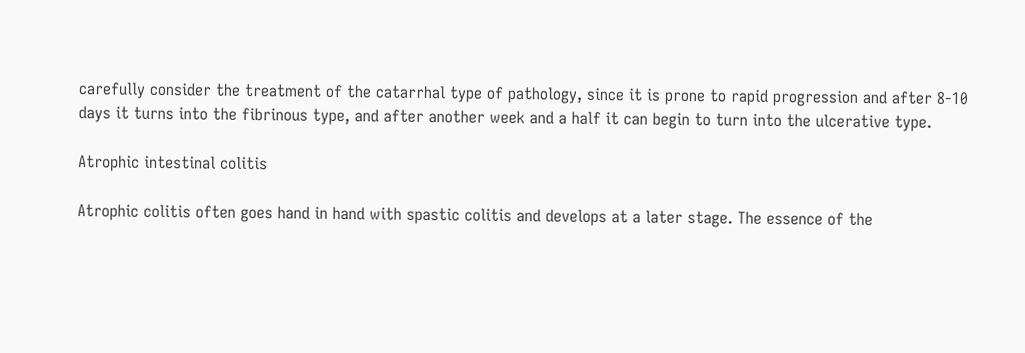carefully consider the treatment of the catarrhal type of pathology, since it is prone to rapid progression and after 8-10 days it turns into the fibrinous type, and after another week and a half it can begin to turn into the ulcerative type.

Atrophic intestinal colitis

Atrophic colitis often goes hand in hand with spastic colitis and develops at a later stage. The essence of the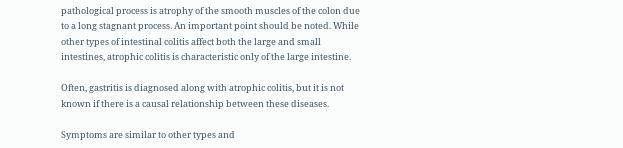pathological process is atrophy of the smooth muscles of the colon due to a long stagnant process. An important point should be noted. While other types of intestinal colitis affect both the large and small intestines, atrophic colitis is characteristic only of the large intestine.

Often, gastritis is diagnosed along with atrophic colitis, but it is not known if there is a causal relationship between these diseases.

Symptoms are similar to other types and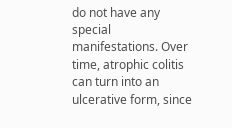do not have any special manifestations. Over time, atrophic colitis can turn into an ulcerative form, since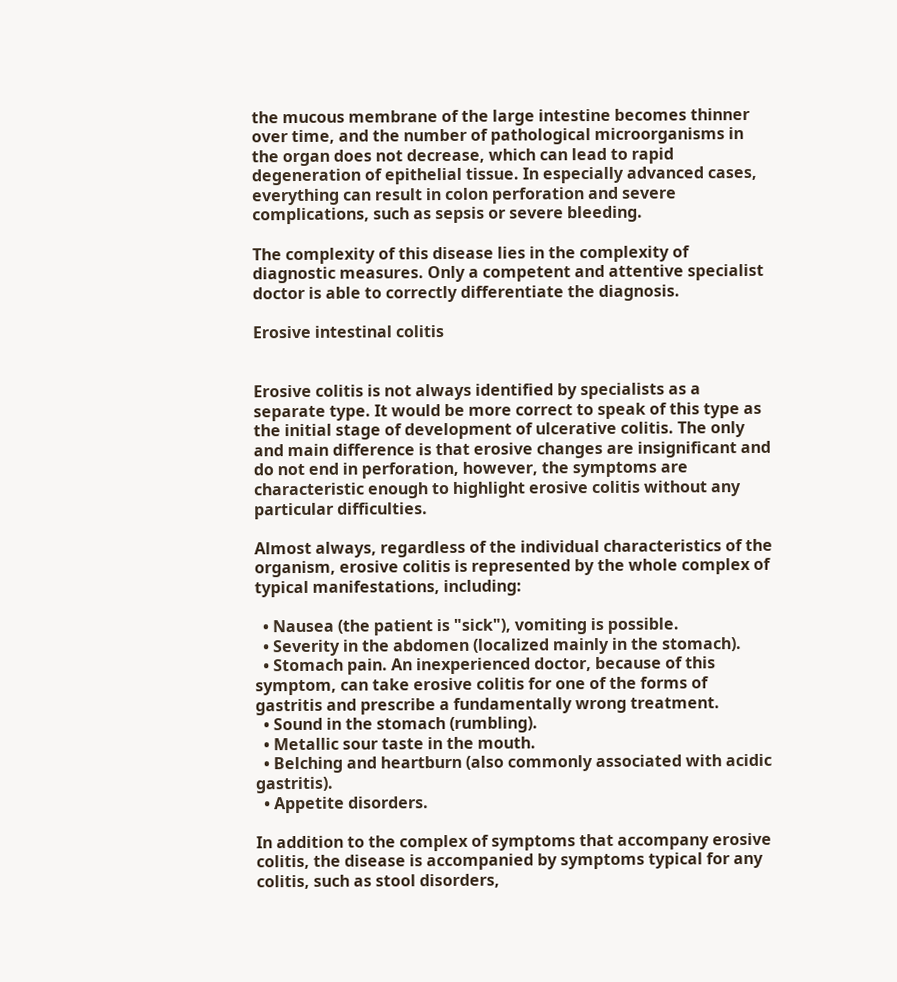the mucous membrane of the large intestine becomes thinner over time, and the number of pathological microorganisms in the organ does not decrease, which can lead to rapid degeneration of epithelial tissue. In especially advanced cases, everything can result in colon perforation and severe complications, such as sepsis or severe bleeding.

The complexity of this disease lies in the complexity of diagnostic measures. Only a competent and attentive specialist doctor is able to correctly differentiate the diagnosis.

Erosive intestinal colitis


Erosive colitis is not always identified by specialists as a separate type. It would be more correct to speak of this type as the initial stage of development of ulcerative colitis. The only and main difference is that erosive changes are insignificant and do not end in perforation, however, the symptoms are characteristic enough to highlight erosive colitis without any particular difficulties.

Almost always, regardless of the individual characteristics of the organism, erosive colitis is represented by the whole complex of typical manifestations, including:

  • Nausea (the patient is "sick"), vomiting is possible.
  • Severity in the abdomen (localized mainly in the stomach).
  • Stomach pain. An inexperienced doctor, because of this symptom, can take erosive colitis for one of the forms of gastritis and prescribe a fundamentally wrong treatment.
  • Sound in the stomach (rumbling).
  • Metallic sour taste in the mouth.
  • Belching and heartburn (also commonly associated with acidic gastritis).
  • Appetite disorders.

In addition to the complex of symptoms that accompany erosive colitis, the disease is accompanied by symptoms typical for any colitis, such as stool disorders,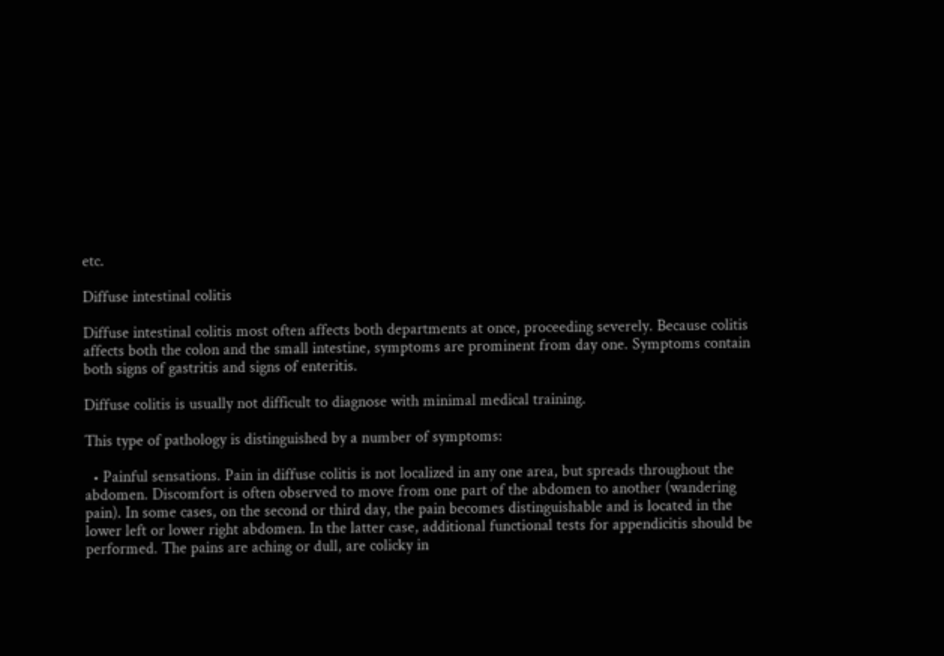etc.

Diffuse intestinal colitis

Diffuse intestinal colitis most often affects both departments at once, proceeding severely. Because colitis affects both the colon and the small intestine, symptoms are prominent from day one. Symptoms contain both signs of gastritis and signs of enteritis.

Diffuse colitis is usually not difficult to diagnose with minimal medical training.

This type of pathology is distinguished by a number of symptoms:

  • Painful sensations. Pain in diffuse colitis is not localized in any one area, but spreads throughout the abdomen. Discomfort is often observed to move from one part of the abdomen to another (wandering pain). In some cases, on the second or third day, the pain becomes distinguishable and is located in the lower left or lower right abdomen. In the latter case, additional functional tests for appendicitis should be performed. The pains are aching or dull, are colicky in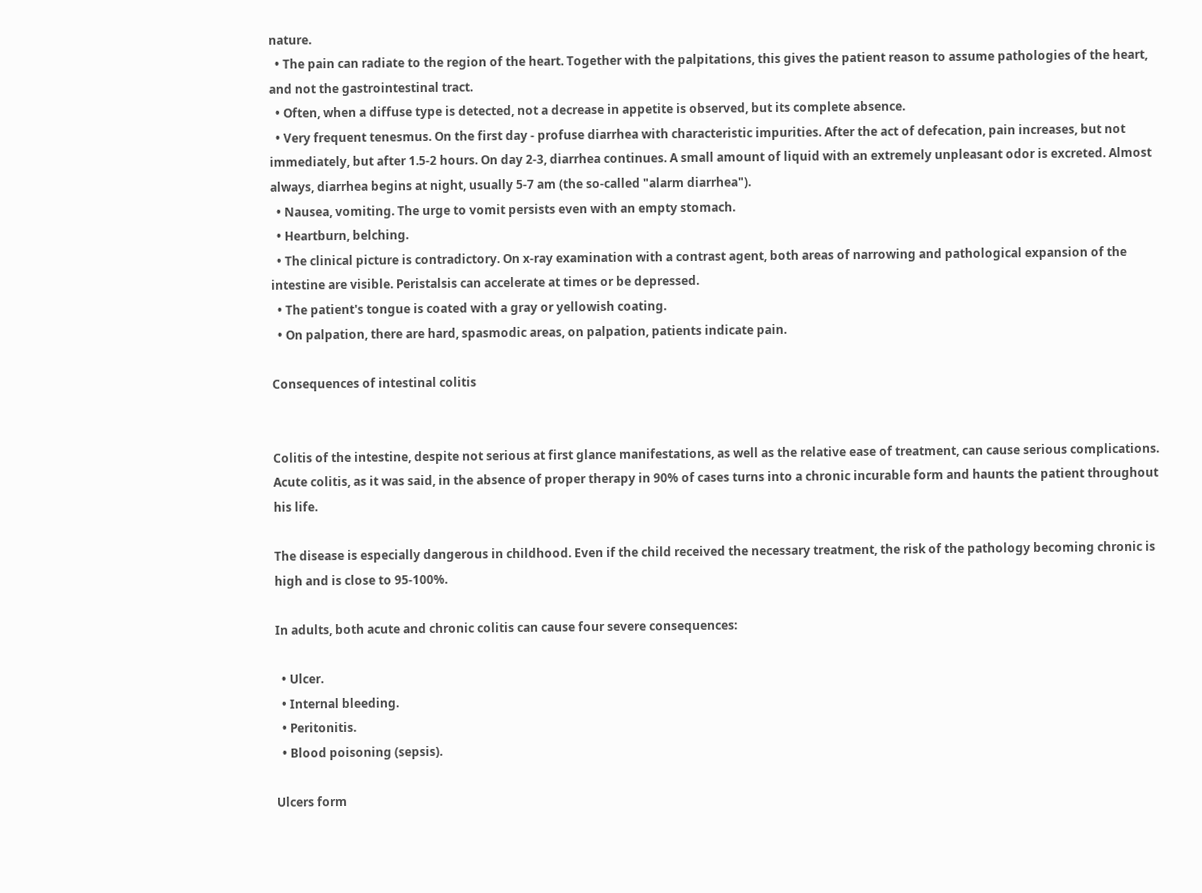nature.
  • The pain can radiate to the region of the heart. Together with the palpitations, this gives the patient reason to assume pathologies of the heart, and not the gastrointestinal tract.
  • Often, when a diffuse type is detected, not a decrease in appetite is observed, but its complete absence.
  • Very frequent tenesmus. On the first day - profuse diarrhea with characteristic impurities. After the act of defecation, pain increases, but not immediately, but after 1.5-2 hours. On day 2-3, diarrhea continues. A small amount of liquid with an extremely unpleasant odor is excreted. Almost always, diarrhea begins at night, usually 5-7 am (the so-called "alarm diarrhea").
  • Nausea, vomiting. The urge to vomit persists even with an empty stomach.
  • Heartburn, belching.
  • The clinical picture is contradictory. On x-ray examination with a contrast agent, both areas of narrowing and pathological expansion of the intestine are visible. Peristalsis can accelerate at times or be depressed.
  • The patient's tongue is coated with a gray or yellowish coating.
  • On palpation, there are hard, spasmodic areas, on palpation, patients indicate pain.

Consequences of intestinal colitis


Colitis of the intestine, despite not serious at first glance manifestations, as well as the relative ease of treatment, can cause serious complications. Acute colitis, as it was said, in the absence of proper therapy in 90% of cases turns into a chronic incurable form and haunts the patient throughout his life.

The disease is especially dangerous in childhood. Even if the child received the necessary treatment, the risk of the pathology becoming chronic is high and is close to 95-100%.

In adults, both acute and chronic colitis can cause four severe consequences:

  • Ulcer.
  • Internal bleeding.
  • Peritonitis.
  • Blood poisoning (sepsis).

Ulcers form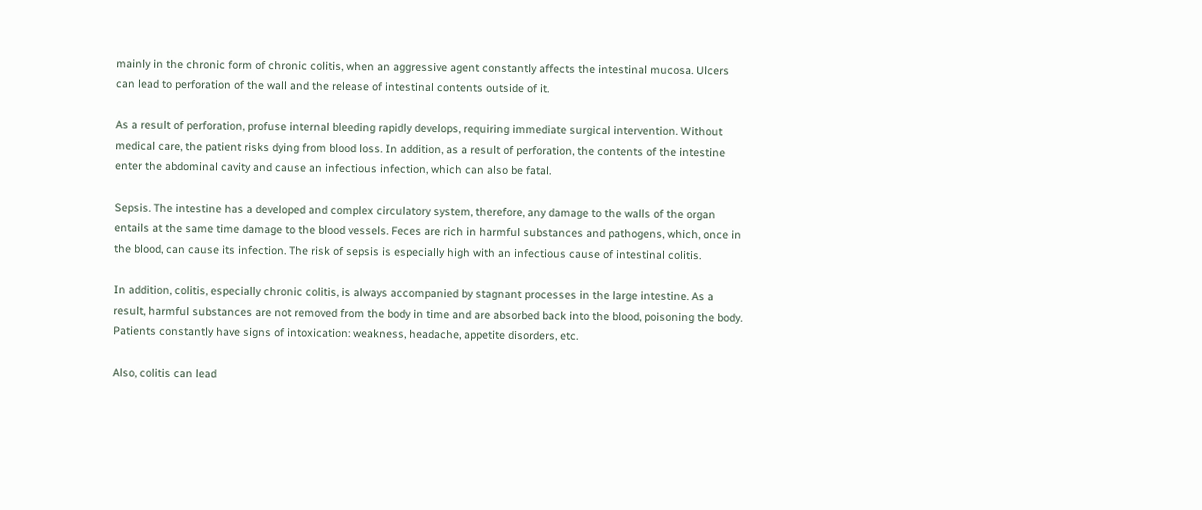mainly in the chronic form of chronic colitis, when an aggressive agent constantly affects the intestinal mucosa. Ulcers can lead to perforation of the wall and the release of intestinal contents outside of it.

As a result of perforation, profuse internal bleeding rapidly develops, requiring immediate surgical intervention. Without medical care, the patient risks dying from blood loss. In addition, as a result of perforation, the contents of the intestine enter the abdominal cavity and cause an infectious infection, which can also be fatal.

Sepsis. The intestine has a developed and complex circulatory system, therefore, any damage to the walls of the organ entails at the same time damage to the blood vessels. Feces are rich in harmful substances and pathogens, which, once in the blood, can cause its infection. The risk of sepsis is especially high with an infectious cause of intestinal colitis.

In addition, colitis, especially chronic colitis, is always accompanied by stagnant processes in the large intestine. As a result, harmful substances are not removed from the body in time and are absorbed back into the blood, poisoning the body. Patients constantly have signs of intoxication: weakness, headache, appetite disorders, etc.

Also, colitis can lead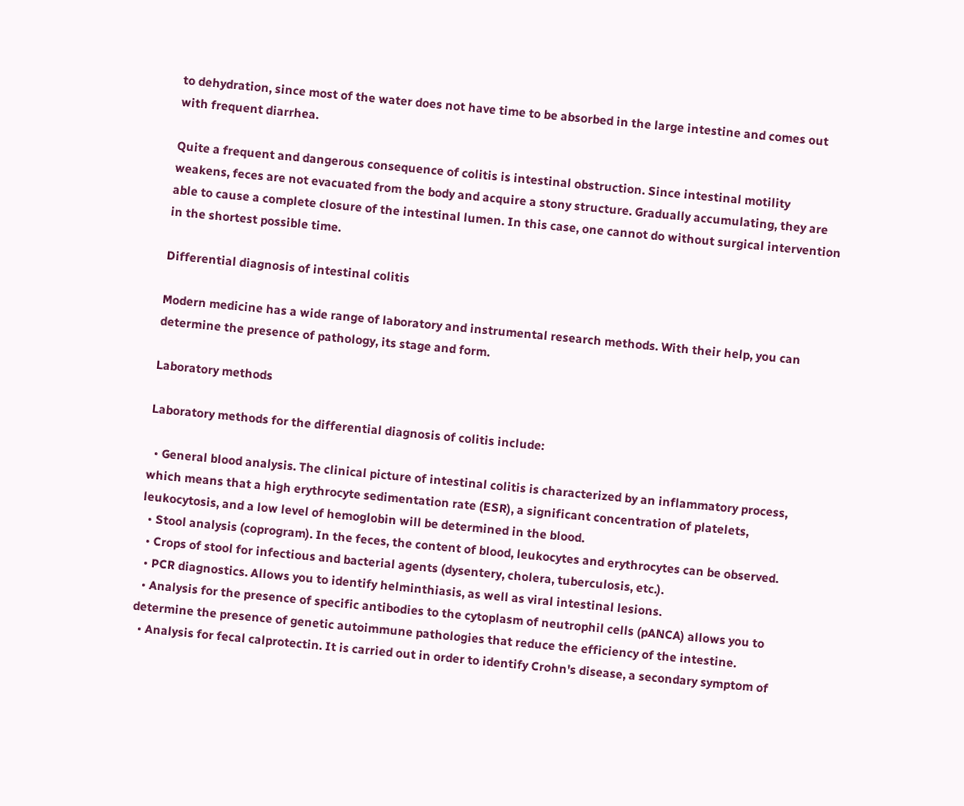to dehydration, since most of the water does not have time to be absorbed in the large intestine and comes out with frequent diarrhea.

Quite a frequent and dangerous consequence of colitis is intestinal obstruction. Since intestinal motility weakens, feces are not evacuated from the body and acquire a stony structure. Gradually accumulating, they are able to cause a complete closure of the intestinal lumen. In this case, one cannot do without surgical intervention in the shortest possible time.

Differential diagnosis of intestinal colitis

Modern medicine has a wide range of laboratory and instrumental research methods. With their help, you can determine the presence of pathology, its stage and form.

Laboratory methods

Laboratory methods for the differential diagnosis of colitis include:

  • General blood analysis. The clinical picture of intestinal colitis is characterized by an inflammatory process, which means that a high erythrocyte sedimentation rate (ESR), a significant concentration of platelets, leukocytosis, and a low level of hemoglobin will be determined in the blood.
  • Stool analysis (coprogram). In the feces, the content of blood, leukocytes and erythrocytes can be observed.
  • Crops of stool for infectious and bacterial agents (dysentery, cholera, tuberculosis, etc.).
  • PCR diagnostics. Allows you to identify helminthiasis, as well as viral intestinal lesions.
  • Analysis for the presence of specific antibodies to the cytoplasm of neutrophil cells (pANCA) allows you to determine the presence of genetic autoimmune pathologies that reduce the efficiency of the intestine.
  • Analysis for fecal calprotectin. It is carried out in order to identify Crohn's disease, a secondary symptom of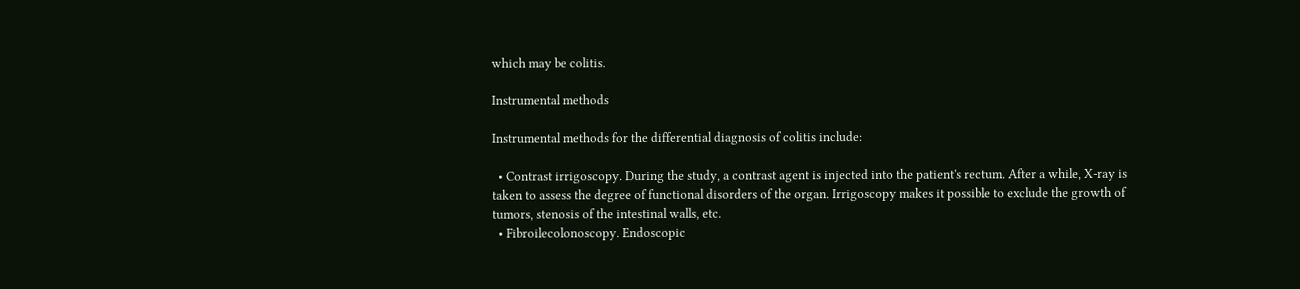which may be colitis.

Instrumental methods

Instrumental methods for the differential diagnosis of colitis include:

  • Contrast irrigoscopy. During the study, a contrast agent is injected into the patient's rectum. After a while, X-ray is taken to assess the degree of functional disorders of the organ. Irrigoscopy makes it possible to exclude the growth of tumors, stenosis of the intestinal walls, etc.
  • Fibroilecolonoscopy. Endoscopic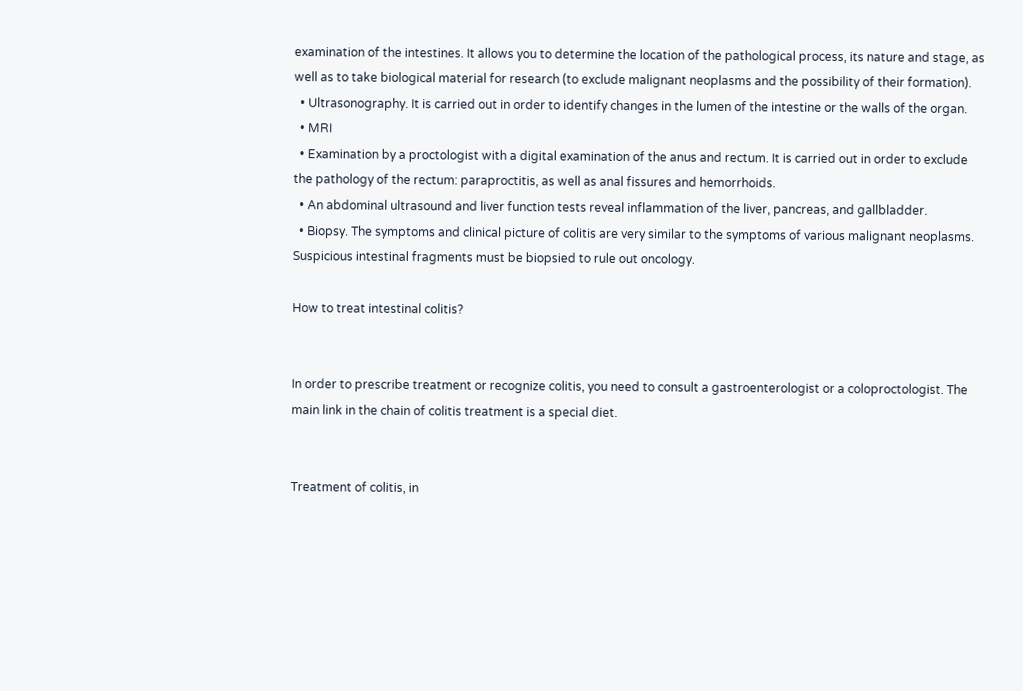examination of the intestines. It allows you to determine the location of the pathological process, its nature and stage, as well as to take biological material for research (to exclude malignant neoplasms and the possibility of their formation).
  • Ultrasonography. It is carried out in order to identify changes in the lumen of the intestine or the walls of the organ.
  • MRI
  • Examination by a proctologist with a digital examination of the anus and rectum. It is carried out in order to exclude the pathology of the rectum: paraproctitis, as well as anal fissures and hemorrhoids.
  • An abdominal ultrasound and liver function tests reveal inflammation of the liver, pancreas, and gallbladder.
  • Biopsy. The symptoms and clinical picture of colitis are very similar to the symptoms of various malignant neoplasms. Suspicious intestinal fragments must be biopsied to rule out oncology.

How to treat intestinal colitis?


In order to prescribe treatment or recognize colitis, you need to consult a gastroenterologist or a coloproctologist. The main link in the chain of colitis treatment is a special diet.


Treatment of colitis, in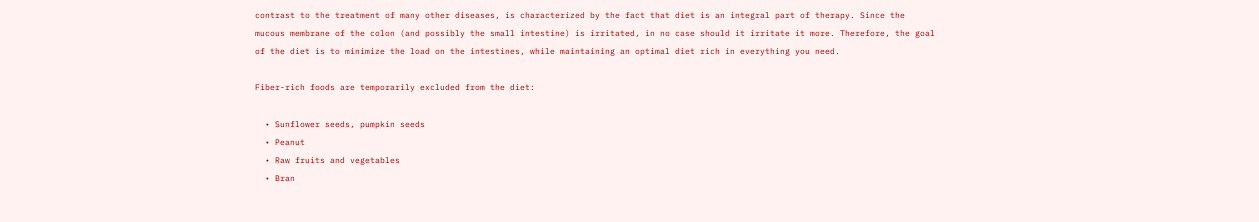contrast to the treatment of many other diseases, is characterized by the fact that diet is an integral part of therapy. Since the mucous membrane of the colon (and possibly the small intestine) is irritated, in no case should it irritate it more. Therefore, the goal of the diet is to minimize the load on the intestines, while maintaining an optimal diet rich in everything you need.

Fiber-rich foods are temporarily excluded from the diet:

  • Sunflower seeds, pumpkin seeds
  • Peanut
  • Raw fruits and vegetables
  • Bran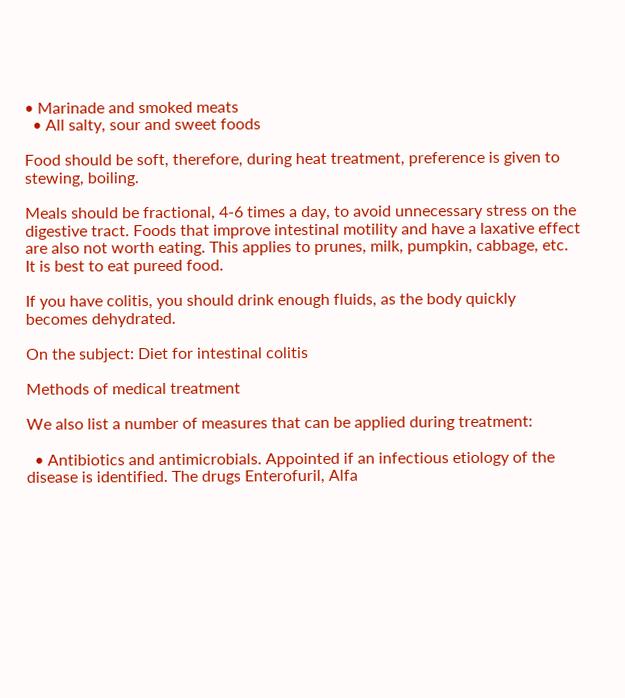• Marinade and smoked meats
  • All salty, sour and sweet foods

Food should be soft, therefore, during heat treatment, preference is given to stewing, boiling.

Meals should be fractional, 4-6 times a day, to avoid unnecessary stress on the digestive tract. Foods that improve intestinal motility and have a laxative effect are also not worth eating. This applies to prunes, milk, pumpkin, cabbage, etc. It is best to eat pureed food.

If you have colitis, you should drink enough fluids, as the body quickly becomes dehydrated.

On the subject: Diet for intestinal colitis

Methods of medical treatment

We also list a number of measures that can be applied during treatment:

  • Antibiotics and antimicrobials. Appointed if an infectious etiology of the disease is identified. The drugs Enterofuril, Alfa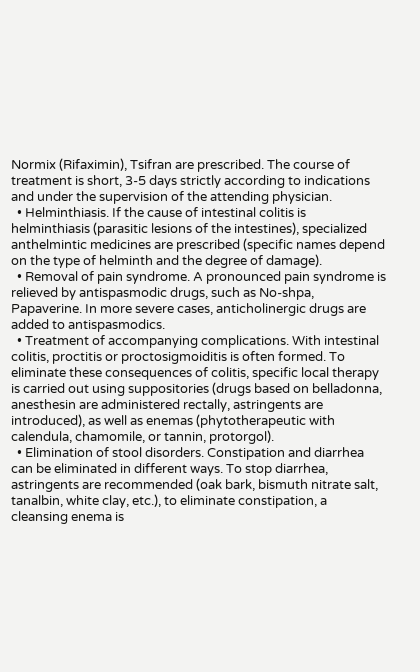Normix (Rifaximin), Tsifran are prescribed. The course of treatment is short, 3-5 days strictly according to indications and under the supervision of the attending physician.
  • Helminthiasis. If the cause of intestinal colitis is helminthiasis (parasitic lesions of the intestines), specialized anthelmintic medicines are prescribed (specific names depend on the type of helminth and the degree of damage).
  • Removal of pain syndrome. A pronounced pain syndrome is relieved by antispasmodic drugs, such as No-shpa, Papaverine. In more severe cases, anticholinergic drugs are added to antispasmodics.
  • Treatment of accompanying complications. With intestinal colitis, proctitis or proctosigmoiditis is often formed. To eliminate these consequences of colitis, specific local therapy is carried out using suppositories (drugs based on belladonna, anesthesin are administered rectally, astringents are introduced), as well as enemas (phytotherapeutic with calendula, chamomile, or tannin, protorgol).
  • Elimination of stool disorders. Constipation and diarrhea can be eliminated in different ways. To stop diarrhea, astringents are recommended (oak bark, bismuth nitrate salt, tanalbin, white clay, etc.), to eliminate constipation, a cleansing enema is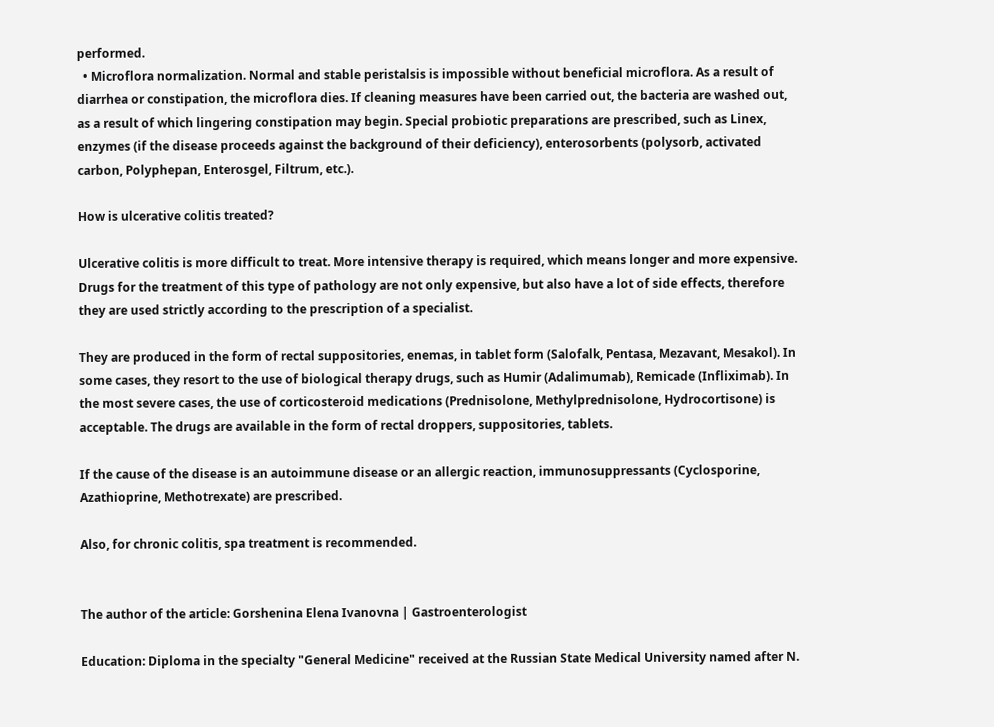performed.
  • Microflora normalization. Normal and stable peristalsis is impossible without beneficial microflora. As a result of diarrhea or constipation, the microflora dies. If cleaning measures have been carried out, the bacteria are washed out, as a result of which lingering constipation may begin. Special probiotic preparations are prescribed, such as Linex, enzymes (if the disease proceeds against the background of their deficiency), enterosorbents (polysorb, activated carbon, Polyphepan, Enterosgel, Filtrum, etc.).

How is ulcerative colitis treated?

Ulcerative colitis is more difficult to treat. More intensive therapy is required, which means longer and more expensive. Drugs for the treatment of this type of pathology are not only expensive, but also have a lot of side effects, therefore they are used strictly according to the prescription of a specialist.

They are produced in the form of rectal suppositories, enemas, in tablet form (Salofalk, Pentasa, Mezavant, Mesakol). In some cases, they resort to the use of biological therapy drugs, such as Humir (Adalimumab), Remicade (Infliximab). In the most severe cases, the use of corticosteroid medications (Prednisolone, Methylprednisolone, Hydrocortisone) is acceptable. The drugs are available in the form of rectal droppers, suppositories, tablets.

If the cause of the disease is an autoimmune disease or an allergic reaction, immunosuppressants (Cyclosporine, Azathioprine, Methotrexate) are prescribed.

Also, for chronic colitis, spa treatment is recommended.


The author of the article: Gorshenina Elena Ivanovna | Gastroenterologist

Education: Diploma in the specialty "General Medicine" received at the Russian State Medical University named after N.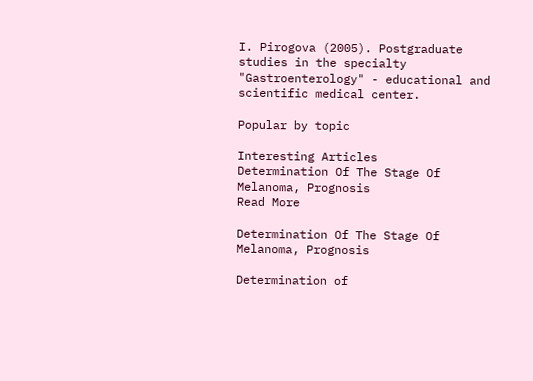I. Pirogova (2005). Postgraduate studies in the specialty "Gastroenterology" - educational and scientific medical center.

Popular by topic

Interesting Articles
Determination Of The Stage Of Melanoma, Prognosis
Read More

Determination Of The Stage Of Melanoma, Prognosis

Determination of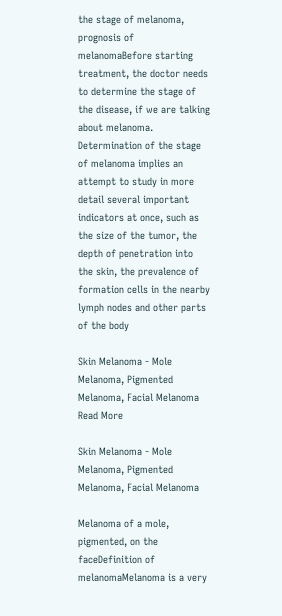the stage of melanoma, prognosis of melanomaBefore starting treatment, the doctor needs to determine the stage of the disease, if we are talking about melanoma. Determination of the stage of melanoma implies an attempt to study in more detail several important indicators at once, such as the size of the tumor, the depth of penetration into the skin, the prevalence of formation cells in the nearby lymph nodes and other parts of the body

Skin Melanoma - Mole Melanoma, Pigmented Melanoma, Facial Melanoma
Read More

Skin Melanoma - Mole Melanoma, Pigmented Melanoma, Facial Melanoma

Melanoma of a mole, pigmented, on the faceDefinition of melanomaMelanoma is a very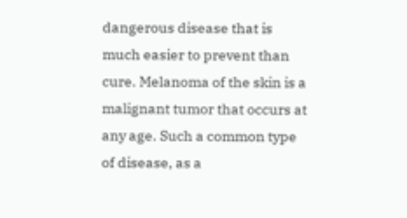dangerous disease that is much easier to prevent than cure. Melanoma of the skin is a malignant tumor that occurs at any age. Such a common type of disease, as a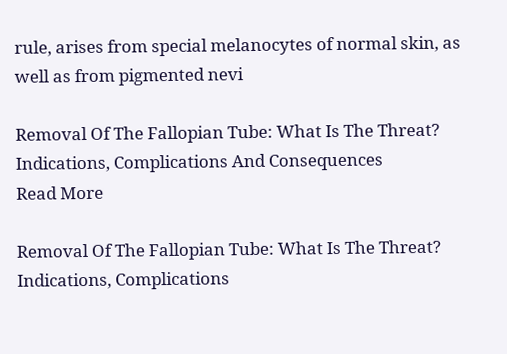rule, arises from special melanocytes of normal skin, as well as from pigmented nevi

Removal Of The Fallopian Tube: What Is The Threat? Indications, Complications And Consequences
Read More

Removal Of The Fallopian Tube: What Is The Threat? Indications, Complications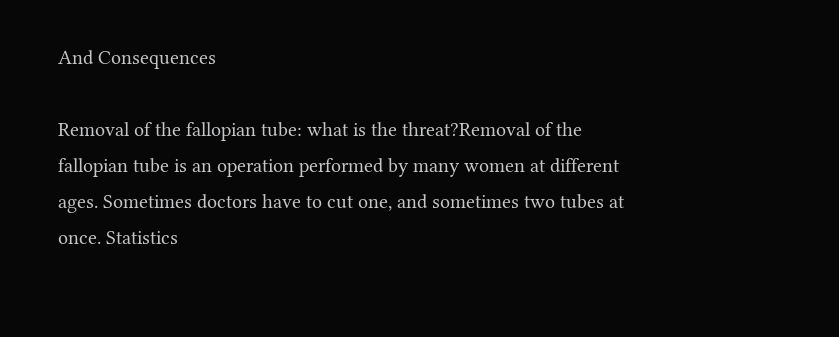And Consequences

Removal of the fallopian tube: what is the threat?Removal of the fallopian tube is an operation performed by many women at different ages. Sometimes doctors have to cut one, and sometimes two tubes at once. Statistics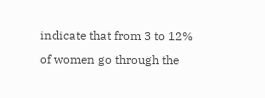indicate that from 3 to 12% of women go through the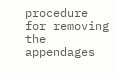procedure for removing the appendages